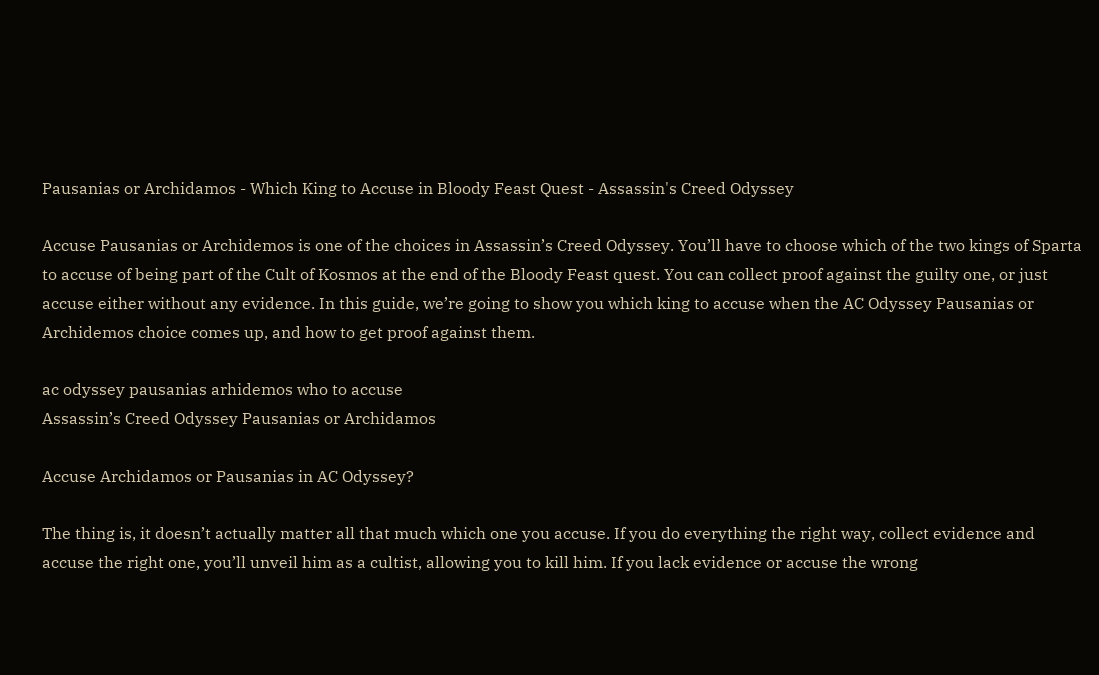Pausanias or Archidamos - Which King to Accuse in Bloody Feast Quest - Assassin's Creed Odyssey

Accuse Pausanias or Archidemos is one of the choices in Assassin’s Creed Odyssey. You’ll have to choose which of the two kings of Sparta to accuse of being part of the Cult of Kosmos at the end of the Bloody Feast quest. You can collect proof against the guilty one, or just accuse either without any evidence. In this guide, we’re going to show you which king to accuse when the AC Odyssey Pausanias or Archidemos choice comes up, and how to get proof against them.

ac odyssey pausanias arhidemos who to accuse
Assassin’s Creed Odyssey Pausanias or Archidamos

Accuse Archidamos or Pausanias in AC Odyssey?

The thing is, it doesn’t actually matter all that much which one you accuse. If you do everything the right way, collect evidence and accuse the right one, you’ll unveil him as a cultist, allowing you to kill him. If you lack evidence or accuse the wrong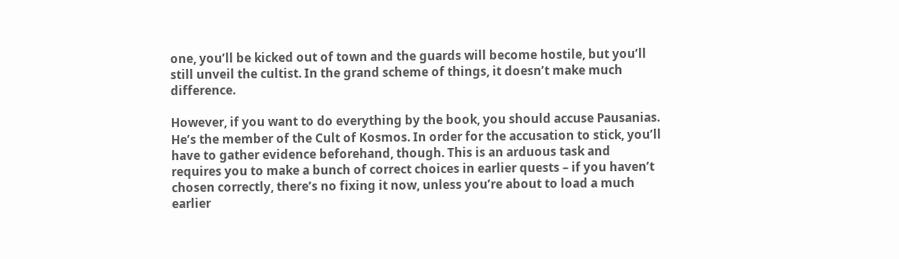one, you’ll be kicked out of town and the guards will become hostile, but you’ll still unveil the cultist. In the grand scheme of things, it doesn’t make much difference.

However, if you want to do everything by the book, you should accuse Pausanias. He’s the member of the Cult of Kosmos. In order for the accusation to stick, you’ll have to gather evidence beforehand, though. This is an arduous task and requires you to make a bunch of correct choices in earlier quests – if you haven’t chosen correctly, there’s no fixing it now, unless you’re about to load a much earlier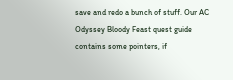save and redo a bunch of stuff. Our AC Odyssey Bloody Feast quest guide contains some pointers, if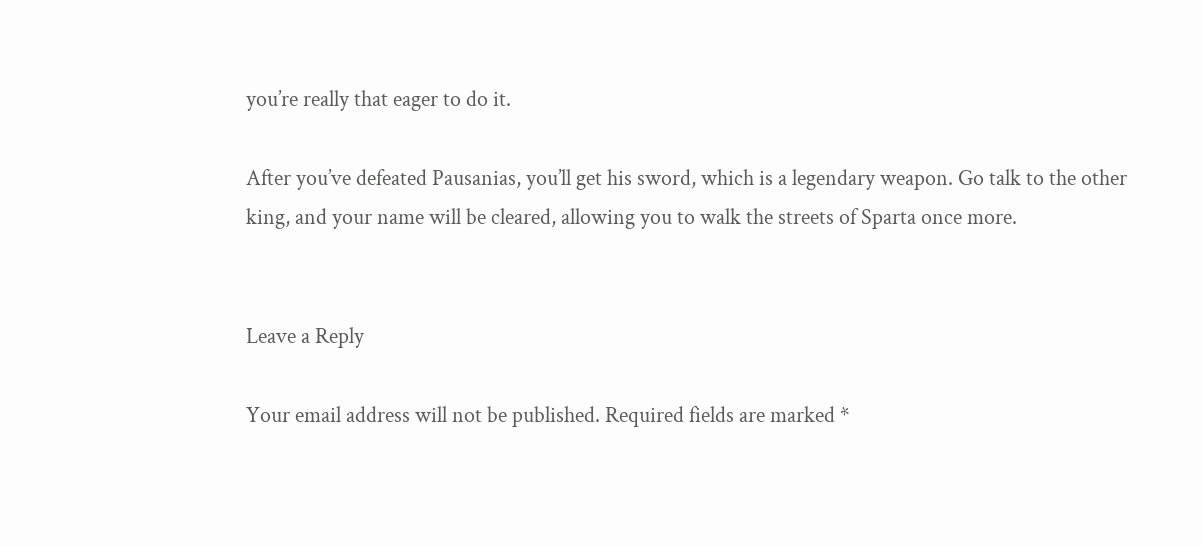you’re really that eager to do it.

After you’ve defeated Pausanias, you’ll get his sword, which is a legendary weapon. Go talk to the other king, and your name will be cleared, allowing you to walk the streets of Sparta once more.


Leave a Reply

Your email address will not be published. Required fields are marked *